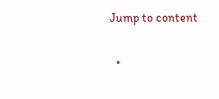Jump to content


  •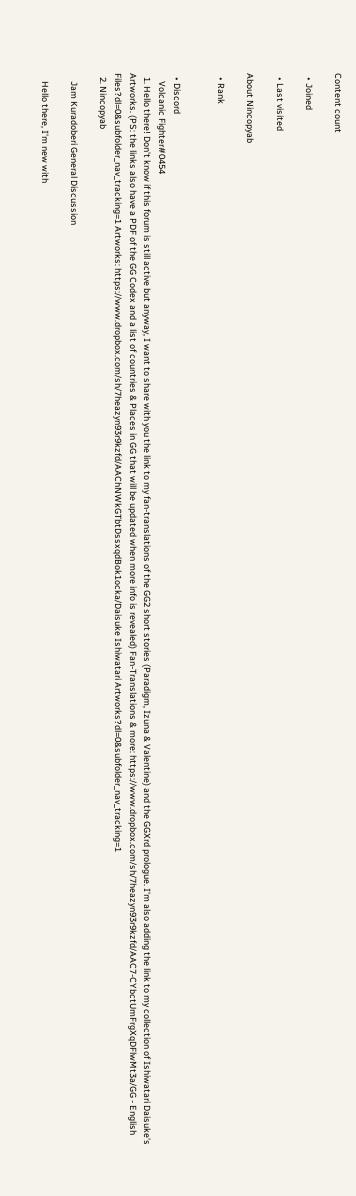Content count

  • Joined

  • Last visited

About Nincopyab

  • Rank


  • Discord
    Volcanic Fighter#0454
  1. Hello there! Don't know if this forum is still active but anyway, I want to share with you the link to my fan-translations of the GG2 short stories (Paradigm, Izuna & Valentine) and the GGXrd prologue. I'm also adding the link to my collection of Ishiwatari Daisuke's Artworks. (PS: the links also have a PDF of the GG Codex and a list of countries & Places in GG that will be updated when more info is revealed) Fan-Translations & more: https://www.dropbox.com/sh/7heazyn93r9kzfd/AAC7-CYbctUmFrgXqDFlwMt3a/GG - English Files?dl=0&subfolder_nav_tracking=1 Artworks: https://www.dropbox.com/sh/7heazyn93r9kzfd/AAChNWkGTbtDssxqdBok1ocka/Daisuke Ishiwatari Artworks?dl=0&subfolder_nav_tracking=1
  2. Nincopyab

    Jam Kuradoberi General Discussion

    Hello there, I'm new with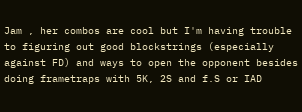Jam , her combos are cool but I'm having trouble to figuring out good blockstrings (especially against FD) and ways to open the opponent besides doing frametraps with 5K, 2S and f.S or IAD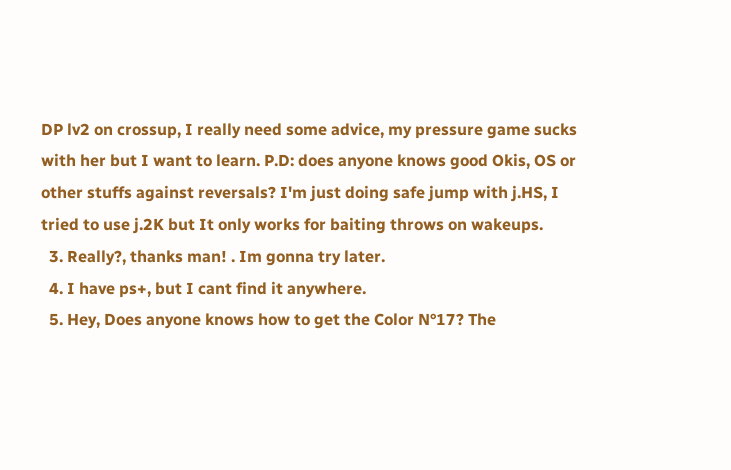DP lv2 on crossup, I really need some advice, my pressure game sucks with her but I want to learn. P.D: does anyone knows good Okis, OS or other stuffs against reversals? I'm just doing safe jump with j.HS, I tried to use j.2K but It only works for baiting throws on wakeups.
  3. Really?, thanks man! . Im gonna try later.
  4. I have ps+, but I cant find it anywhere.
  5. Hey, Does anyone knows how to get the Color N°17? The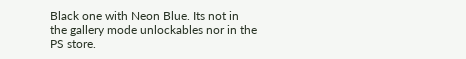Black one with Neon Blue. Its not in the gallery mode unlockables nor in the PS store.